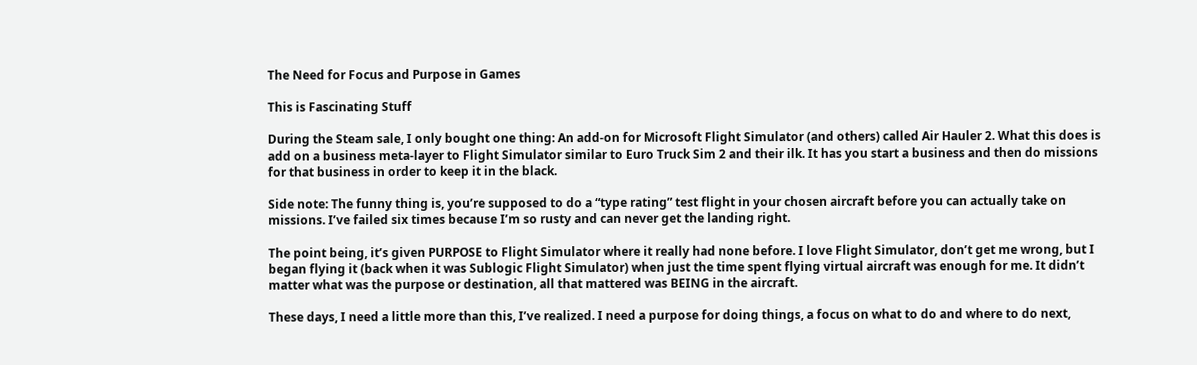The Need for Focus and Purpose in Games

This is Fascinating Stuff

During the Steam sale, I only bought one thing: An add-on for Microsoft Flight Simulator (and others) called Air Hauler 2. What this does is add on a business meta-layer to Flight Simulator similar to Euro Truck Sim 2 and their ilk. It has you start a business and then do missions for that business in order to keep it in the black.

Side note: The funny thing is, you’re supposed to do a “type rating” test flight in your chosen aircraft before you can actually take on missions. I’ve failed six times because I’m so rusty and can never get the landing right.

The point being, it’s given PURPOSE to Flight Simulator where it really had none before. I love Flight Simulator, don’t get me wrong, but I began flying it (back when it was Sublogic Flight Simulator) when just the time spent flying virtual aircraft was enough for me. It didn’t matter what was the purpose or destination, all that mattered was BEING in the aircraft.

These days, I need a little more than this, I’ve realized. I need a purpose for doing things, a focus on what to do and where to do next,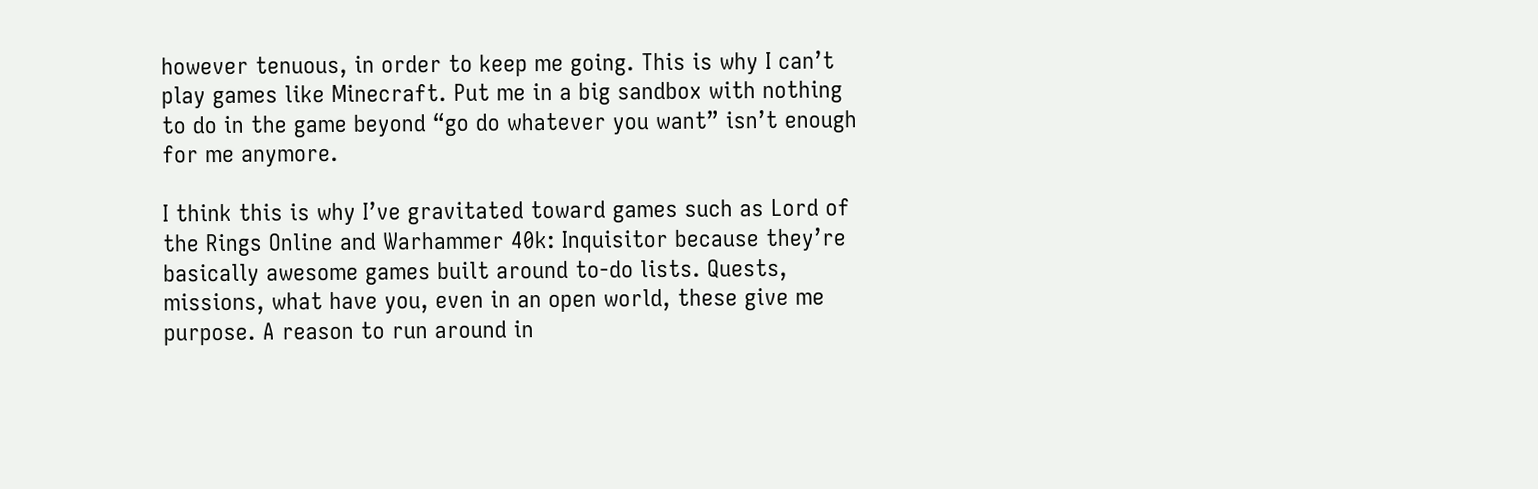however tenuous, in order to keep me going. This is why I can’t play games like Minecraft. Put me in a big sandbox with nothing to do in the game beyond “go do whatever you want” isn’t enough for me anymore.

I think this is why I’ve gravitated toward games such as Lord of the Rings Online and Warhammer 40k: Inquisitor because they’re basically awesome games built around to-do lists. Quests, missions, what have you, even in an open world, these give me purpose. A reason to run around in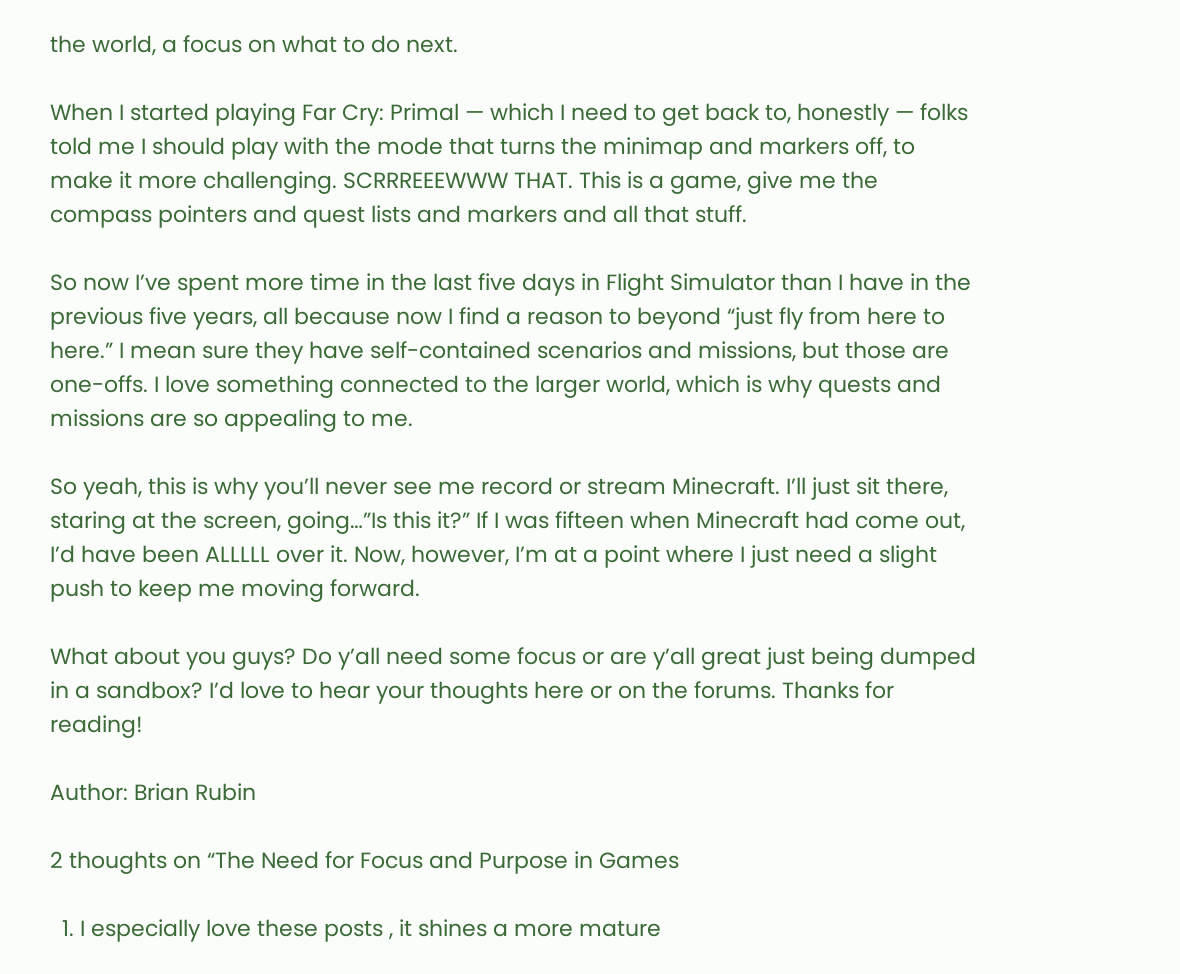the world, a focus on what to do next.

When I started playing Far Cry: Primal — which I need to get back to, honestly — folks told me I should play with the mode that turns the minimap and markers off, to make it more challenging. SCRRREEEWWW THAT. This is a game, give me the compass pointers and quest lists and markers and all that stuff.

So now I’ve spent more time in the last five days in Flight Simulator than I have in the previous five years, all because now I find a reason to beyond “just fly from here to here.” I mean sure they have self-contained scenarios and missions, but those are one-offs. I love something connected to the larger world, which is why quests and missions are so appealing to me.

So yeah, this is why you’ll never see me record or stream Minecraft. I’ll just sit there, staring at the screen, going…”Is this it?” If I was fifteen when Minecraft had come out, I’d have been ALLLLL over it. Now, however, I’m at a point where I just need a slight push to keep me moving forward.

What about you guys? Do y’all need some focus or are y’all great just being dumped in a sandbox? I’d love to hear your thoughts here or on the forums. Thanks for reading!

Author: Brian Rubin

2 thoughts on “The Need for Focus and Purpose in Games

  1. I especially love these posts , it shines a more mature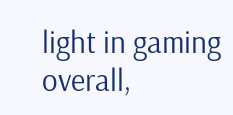light in gaming overall,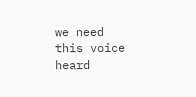we need this voice heard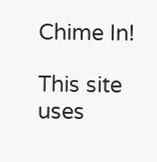Chime In!

This site uses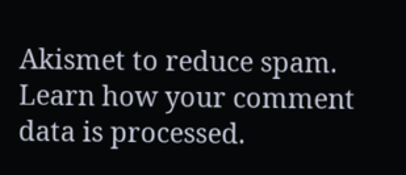Akismet to reduce spam. Learn how your comment data is processed.